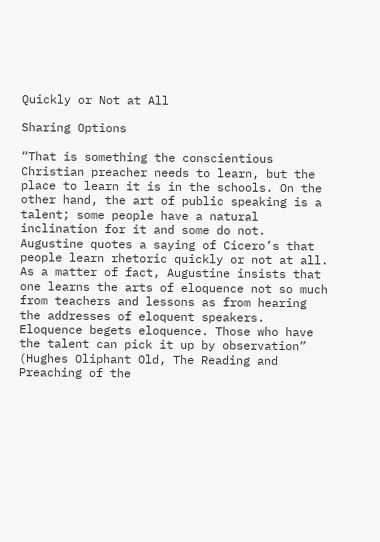Quickly or Not at All

Sharing Options

“That is something the conscientious Christian preacher needs to learn, but the place to learn it is in the schools. On the other hand, the art of public speaking is a talent; some people have a natural inclination for it and some do not. Augustine quotes a saying of Cicero’s that people learn rhetoric quickly or not at all. As a matter of fact, Augustine insists that one learns the arts of eloquence not so much from teachers and lessons as from hearing the addresses of eloquent speakers. Eloquence begets eloquence. Those who have the talent can pick it up by observation” (Hughes Oliphant Old, The Reading and Preaching of the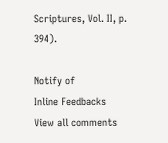Scriptures, Vol. II, p. 394).

Notify of
Inline Feedbacks
View all comments